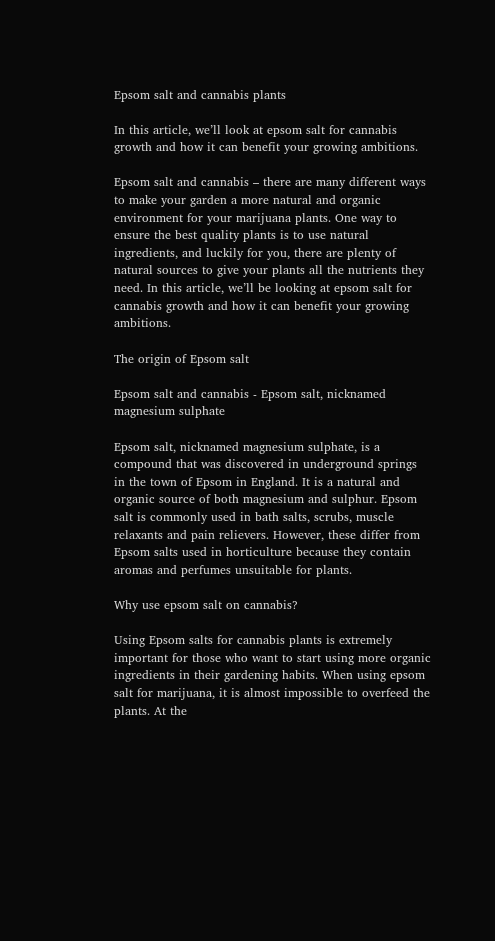Epsom salt and cannabis plants

In this article, we’ll look at epsom salt for cannabis growth and how it can benefit your growing ambitions.

Epsom salt and cannabis – there are many different ways to make your garden a more natural and organic environment for your marijuana plants. One way to ensure the best quality plants is to use natural ingredients, and luckily for you, there are plenty of natural sources to give your plants all the nutrients they need. In this article, we’ll be looking at epsom salt for cannabis growth and how it can benefit your growing ambitions.

The origin of Epsom salt

Epsom salt and cannabis - Epsom salt, nicknamed magnesium sulphate

Epsom salt, nicknamed magnesium sulphate, is a compound that was discovered in underground springs in the town of Epsom in England. It is a natural and organic source of both magnesium and sulphur. Epsom salt is commonly used in bath salts, scrubs, muscle relaxants and pain relievers. However, these differ from Epsom salts used in horticulture because they contain aromas and perfumes unsuitable for plants.

Why use epsom salt on cannabis?

Using Epsom salts for cannabis plants is extremely important for those who want to start using more organic ingredients in their gardening habits. When using epsom salt for marijuana, it is almost impossible to overfeed the plants. At the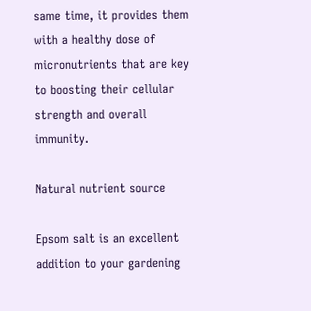same time, it provides them with a healthy dose of micronutrients that are key to boosting their cellular strength and overall immunity.

Natural nutrient source

Epsom salt is an excellent addition to your gardening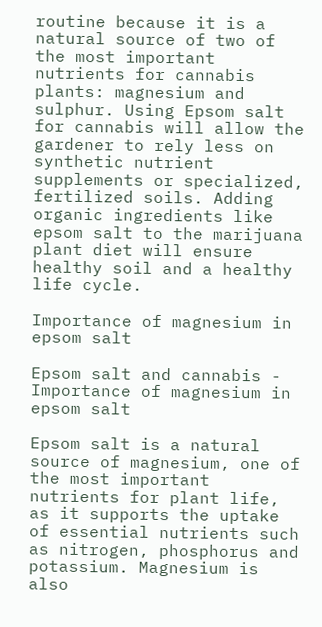routine because it is a natural source of two of the most important nutrients for cannabis plants: magnesium and sulphur. Using Epsom salt for cannabis will allow the gardener to rely less on synthetic nutrient supplements or specialized, fertilized soils. Adding organic ingredients like epsom salt to the marijuana plant diet will ensure healthy soil and a healthy life cycle.

Importance of magnesium in epsom salt

Epsom salt and cannabis - Importance of magnesium in epsom salt

Epsom salt is a natural source of magnesium, one of the most important nutrients for plant life, as it supports the uptake of essential nutrients such as nitrogen, phosphorus and potassium. Magnesium is also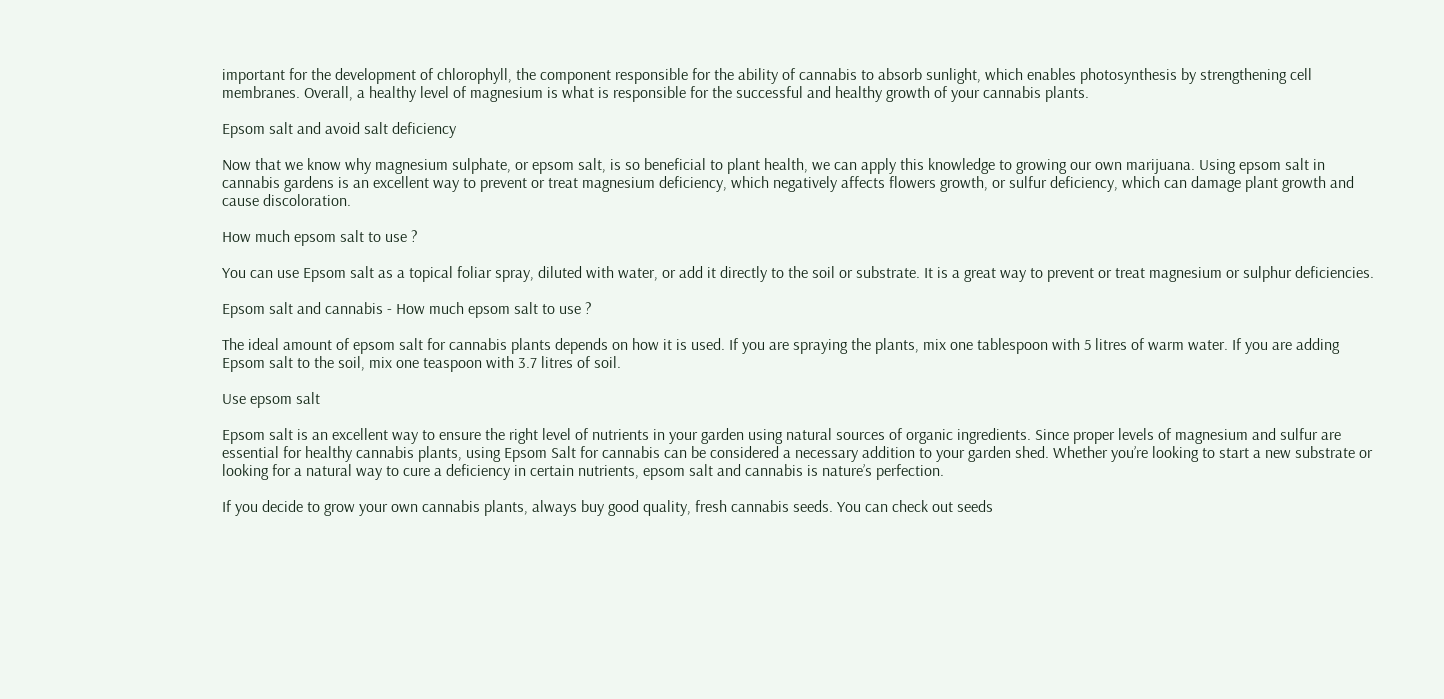important for the development of chlorophyll, the component responsible for the ability of cannabis to absorb sunlight, which enables photosynthesis by strengthening cell membranes. Overall, a healthy level of magnesium is what is responsible for the successful and healthy growth of your cannabis plants.

Epsom salt and avoid salt deficiency

Now that we know why magnesium sulphate, or epsom salt, is so beneficial to plant health, we can apply this knowledge to growing our own marijuana. Using epsom salt in cannabis gardens is an excellent way to prevent or treat magnesium deficiency, which negatively affects flowers growth, or sulfur deficiency, which can damage plant growth and cause discoloration.

How much epsom salt to use ?

You can use Epsom salt as a topical foliar spray, diluted with water, or add it directly to the soil or substrate. It is a great way to prevent or treat magnesium or sulphur deficiencies.

Epsom salt and cannabis - How much epsom salt to use ?

The ideal amount of epsom salt for cannabis plants depends on how it is used. If you are spraying the plants, mix one tablespoon with 5 litres of warm water. If you are adding Epsom salt to the soil, mix one teaspoon with 3.7 litres of soil.

Use epsom salt

Epsom salt is an excellent way to ensure the right level of nutrients in your garden using natural sources of organic ingredients. Since proper levels of magnesium and sulfur are essential for healthy cannabis plants, using Epsom Salt for cannabis can be considered a necessary addition to your garden shed. Whether you’re looking to start a new substrate or looking for a natural way to cure a deficiency in certain nutrients, epsom salt and cannabis is nature’s perfection.

If you decide to grow your own cannabis plants, always buy good quality, fresh cannabis seeds. You can check out seeds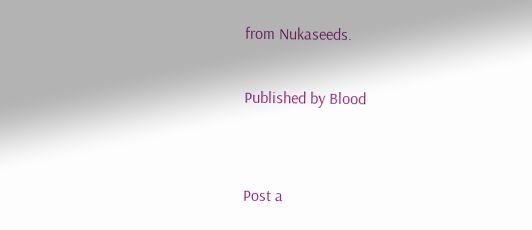from Nukaseeds.

Published by Blood


Post a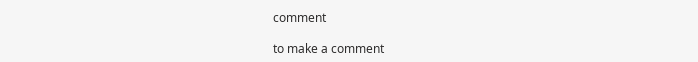comment

to make a comment